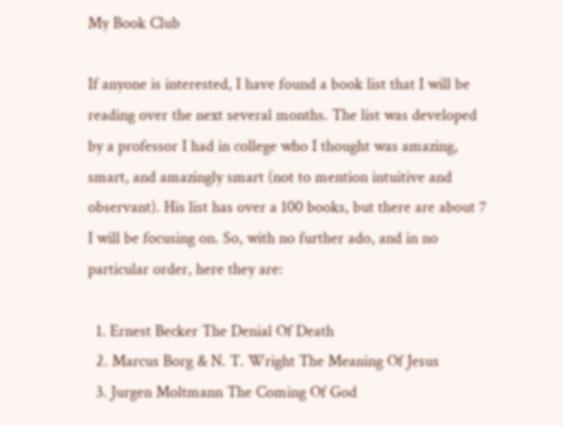My Book Club

If anyone is interested, I have found a book list that I will be reading over the next several months. The list was developed by a professor I had in college who I thought was amazing, smart, and amazingly smart (not to mention intuitive and observant). His list has over a 100 books, but there are about 7 I will be focusing on. So, with no further ado, and in no particular order, here they are:

  1. Ernest Becker The Denial Of Death
  2. Marcus Borg & N. T. Wright The Meaning Of Jesus
  3. Jurgen Moltmann The Coming Of God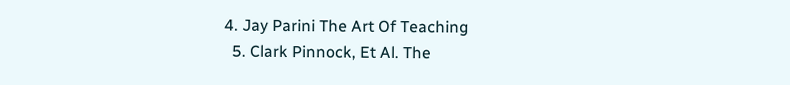4. Jay Parini The Art Of Teaching
  5. Clark Pinnock, Et Al. The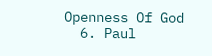Openness Of God
  6. Paul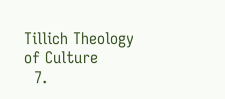Tillich Theology of Culture
  7.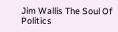Jim Wallis The Soul Of Politics